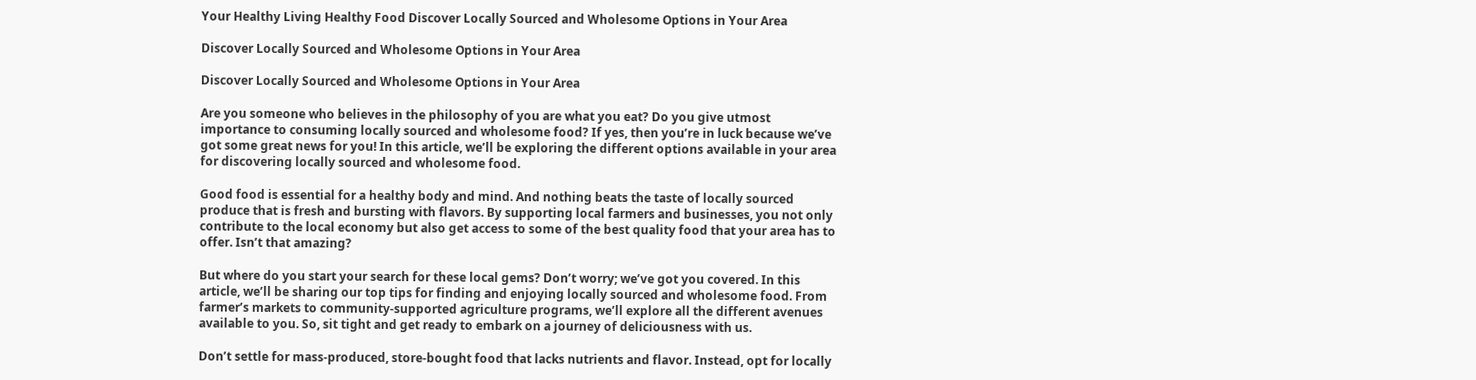Your Healthy Living Healthy Food Discover Locally Sourced and Wholesome Options in Your Area

Discover Locally Sourced and Wholesome Options in Your Area

Discover Locally Sourced and Wholesome Options in Your Area

Are you someone who believes in the philosophy of you are what you eat? Do you give utmost importance to consuming locally sourced and wholesome food? If yes, then you’re in luck because we’ve got some great news for you! In this article, we’ll be exploring the different options available in your area for discovering locally sourced and wholesome food.

Good food is essential for a healthy body and mind. And nothing beats the taste of locally sourced produce that is fresh and bursting with flavors. By supporting local farmers and businesses, you not only contribute to the local economy but also get access to some of the best quality food that your area has to offer. Isn’t that amazing?

But where do you start your search for these local gems? Don’t worry; we’ve got you covered. In this article, we’ll be sharing our top tips for finding and enjoying locally sourced and wholesome food. From farmer’s markets to community-supported agriculture programs, we’ll explore all the different avenues available to you. So, sit tight and get ready to embark on a journey of deliciousness with us.

Don’t settle for mass-produced, store-bought food that lacks nutrients and flavor. Instead, opt for locally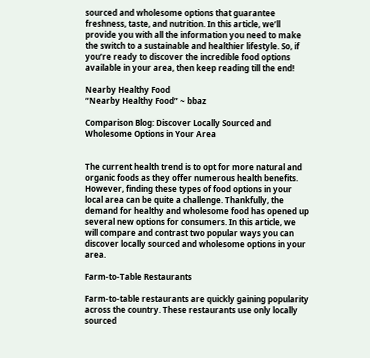sourced and wholesome options that guarantee freshness, taste, and nutrition. In this article, we’ll provide you with all the information you need to make the switch to a sustainable and healthier lifestyle. So, if you’re ready to discover the incredible food options available in your area, then keep reading till the end!

Nearby Healthy Food
“Nearby Healthy Food” ~ bbaz

Comparison Blog: Discover Locally Sourced and Wholesome Options in Your Area


The current health trend is to opt for more natural and organic foods as they offer numerous health benefits. However, finding these types of food options in your local area can be quite a challenge. Thankfully, the demand for healthy and wholesome food has opened up several new options for consumers. In this article, we will compare and contrast two popular ways you can discover locally sourced and wholesome options in your area.

Farm-to-Table Restaurants

Farm-to-table restaurants are quickly gaining popularity across the country. These restaurants use only locally sourced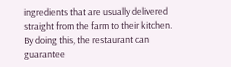ingredients that are usually delivered straight from the farm to their kitchen. By doing this, the restaurant can guarantee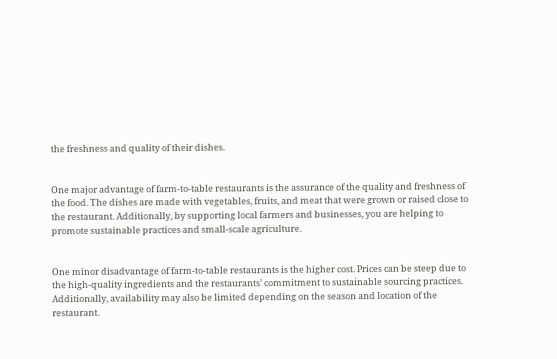the freshness and quality of their dishes.


One major advantage of farm-to-table restaurants is the assurance of the quality and freshness of the food. The dishes are made with vegetables, fruits, and meat that were grown or raised close to the restaurant. Additionally, by supporting local farmers and businesses, you are helping to promote sustainable practices and small-scale agriculture.


One minor disadvantage of farm-to-table restaurants is the higher cost. Prices can be steep due to the high-quality ingredients and the restaurants’ commitment to sustainable sourcing practices. Additionally, availability may also be limited depending on the season and location of the restaurant.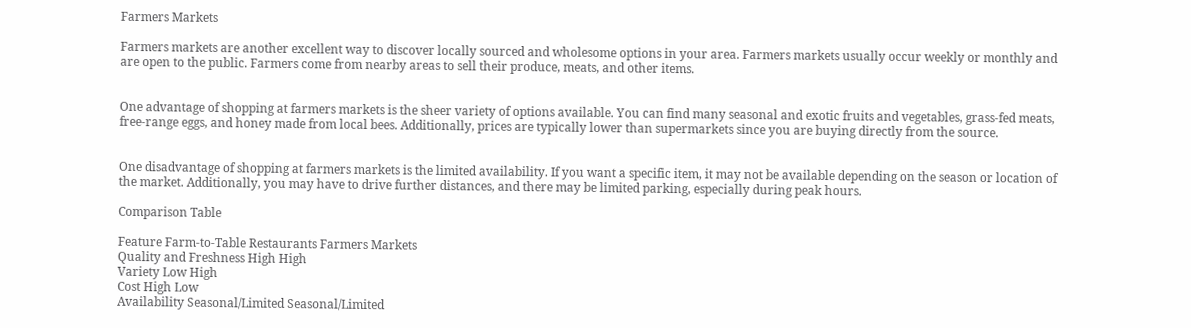Farmers Markets

Farmers markets are another excellent way to discover locally sourced and wholesome options in your area. Farmers markets usually occur weekly or monthly and are open to the public. Farmers come from nearby areas to sell their produce, meats, and other items.


One advantage of shopping at farmers markets is the sheer variety of options available. You can find many seasonal and exotic fruits and vegetables, grass-fed meats, free-range eggs, and honey made from local bees. Additionally, prices are typically lower than supermarkets since you are buying directly from the source.


One disadvantage of shopping at farmers markets is the limited availability. If you want a specific item, it may not be available depending on the season or location of the market. Additionally, you may have to drive further distances, and there may be limited parking, especially during peak hours.

Comparison Table

Feature Farm-to-Table Restaurants Farmers Markets
Quality and Freshness High High
Variety Low High
Cost High Low
Availability Seasonal/Limited Seasonal/Limited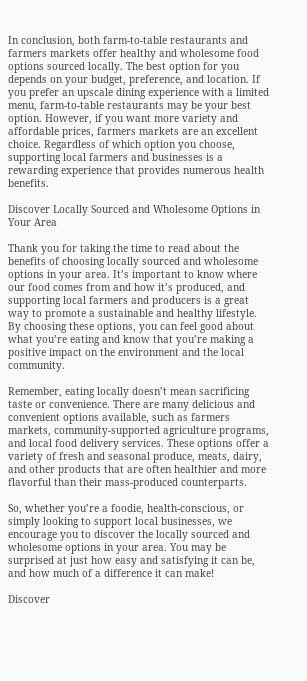In conclusion, both farm-to-table restaurants and farmers markets offer healthy and wholesome food options sourced locally. The best option for you depends on your budget, preference, and location. If you prefer an upscale dining experience with a limited menu, farm-to-table restaurants may be your best option. However, if you want more variety and affordable prices, farmers markets are an excellent choice. Regardless of which option you choose, supporting local farmers and businesses is a rewarding experience that provides numerous health benefits.

Discover Locally Sourced and Wholesome Options in Your Area

Thank you for taking the time to read about the benefits of choosing locally sourced and wholesome options in your area. It’s important to know where our food comes from and how it’s produced, and supporting local farmers and producers is a great way to promote a sustainable and healthy lifestyle. By choosing these options, you can feel good about what you’re eating and know that you’re making a positive impact on the environment and the local community.

Remember, eating locally doesn’t mean sacrificing taste or convenience. There are many delicious and convenient options available, such as farmers markets, community-supported agriculture programs, and local food delivery services. These options offer a variety of fresh and seasonal produce, meats, dairy, and other products that are often healthier and more flavorful than their mass-produced counterparts.

So, whether you’re a foodie, health-conscious, or simply looking to support local businesses, we encourage you to discover the locally sourced and wholesome options in your area. You may be surprised at just how easy and satisfying it can be, and how much of a difference it can make!

Discover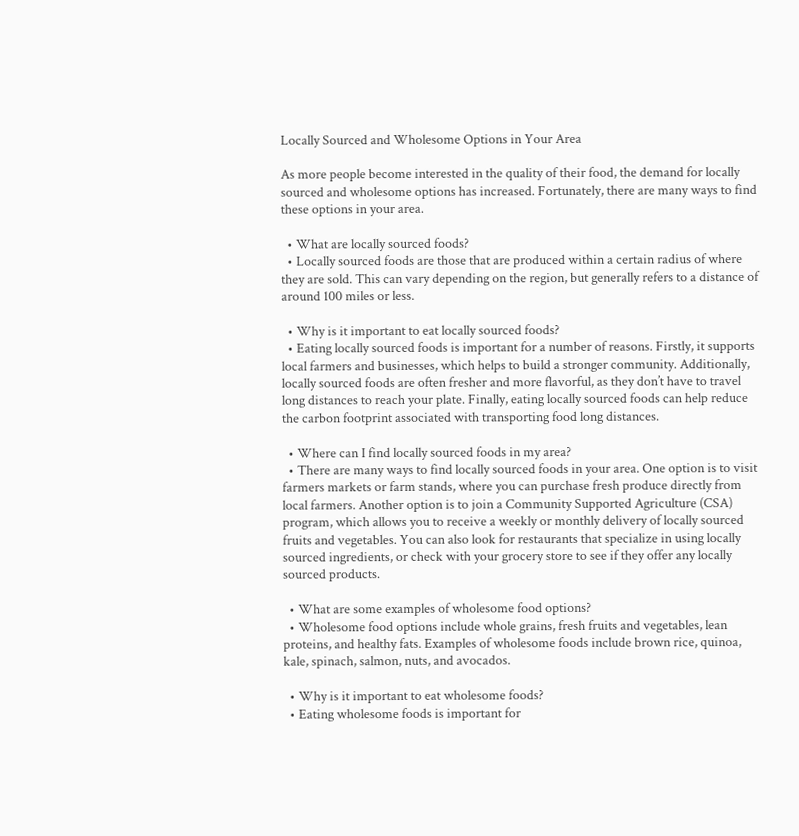Locally Sourced and Wholesome Options in Your Area

As more people become interested in the quality of their food, the demand for locally sourced and wholesome options has increased. Fortunately, there are many ways to find these options in your area.

  • What are locally sourced foods?
  • Locally sourced foods are those that are produced within a certain radius of where they are sold. This can vary depending on the region, but generally refers to a distance of around 100 miles or less.

  • Why is it important to eat locally sourced foods?
  • Eating locally sourced foods is important for a number of reasons. Firstly, it supports local farmers and businesses, which helps to build a stronger community. Additionally, locally sourced foods are often fresher and more flavorful, as they don’t have to travel long distances to reach your plate. Finally, eating locally sourced foods can help reduce the carbon footprint associated with transporting food long distances.

  • Where can I find locally sourced foods in my area?
  • There are many ways to find locally sourced foods in your area. One option is to visit farmers markets or farm stands, where you can purchase fresh produce directly from local farmers. Another option is to join a Community Supported Agriculture (CSA) program, which allows you to receive a weekly or monthly delivery of locally sourced fruits and vegetables. You can also look for restaurants that specialize in using locally sourced ingredients, or check with your grocery store to see if they offer any locally sourced products.

  • What are some examples of wholesome food options?
  • Wholesome food options include whole grains, fresh fruits and vegetables, lean proteins, and healthy fats. Examples of wholesome foods include brown rice, quinoa, kale, spinach, salmon, nuts, and avocados.

  • Why is it important to eat wholesome foods?
  • Eating wholesome foods is important for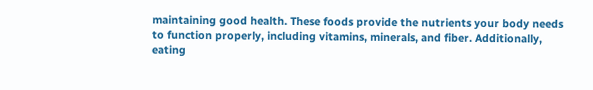maintaining good health. These foods provide the nutrients your body needs to function properly, including vitamins, minerals, and fiber. Additionally, eating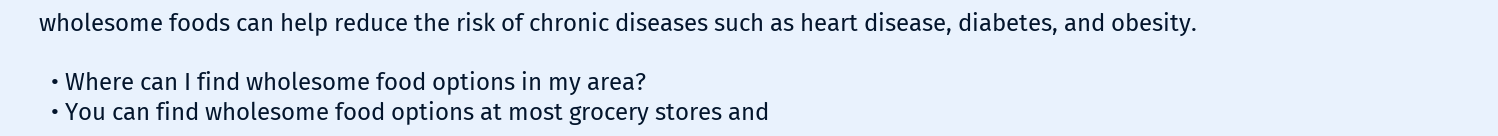wholesome foods can help reduce the risk of chronic diseases such as heart disease, diabetes, and obesity.

  • Where can I find wholesome food options in my area?
  • You can find wholesome food options at most grocery stores and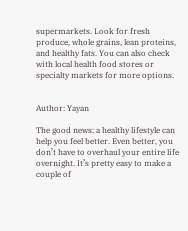supermarkets. Look for fresh produce, whole grains, lean proteins, and healthy fats. You can also check with local health food stores or specialty markets for more options.


Author: Yayan

The good news: a healthy lifestyle can help you feel better. Even better, you don’t have to overhaul your entire life overnight. It’s pretty easy to make a couple of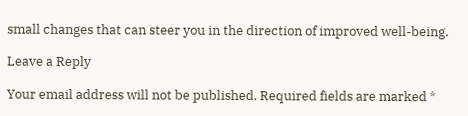small changes that can steer you in the direction of improved well-being.

Leave a Reply

Your email address will not be published. Required fields are marked *